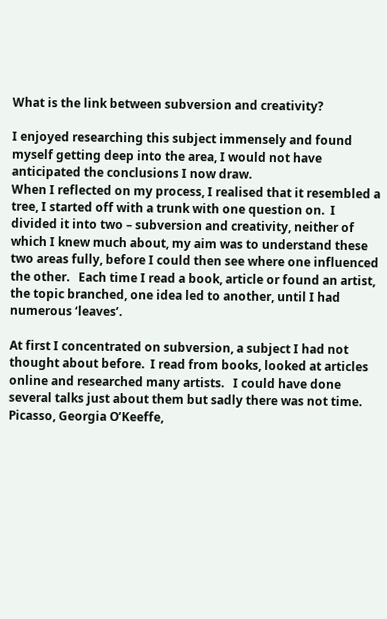What is the link between subversion and creativity?

I enjoyed researching this subject immensely and found myself getting deep into the area, I would not have anticipated the conclusions I now draw.
When I reflected on my process, I realised that it resembled a tree, I started off with a trunk with one question on.  I divided it into two – subversion and creativity, neither of which I knew much about, my aim was to understand these two areas fully, before I could then see where one influenced the other.   Each time I read a book, article or found an artist, the topic branched, one idea led to another, until I had numerous ‘leaves’.

At first I concentrated on subversion, a subject I had not thought about before.  I read from books, looked at articles online and researched many artists.   I could have done several talks just about them but sadly there was not time.   Picasso, Georgia O’Keeffe,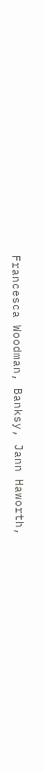Francesca Woodman, Banksy, Jann Haworth,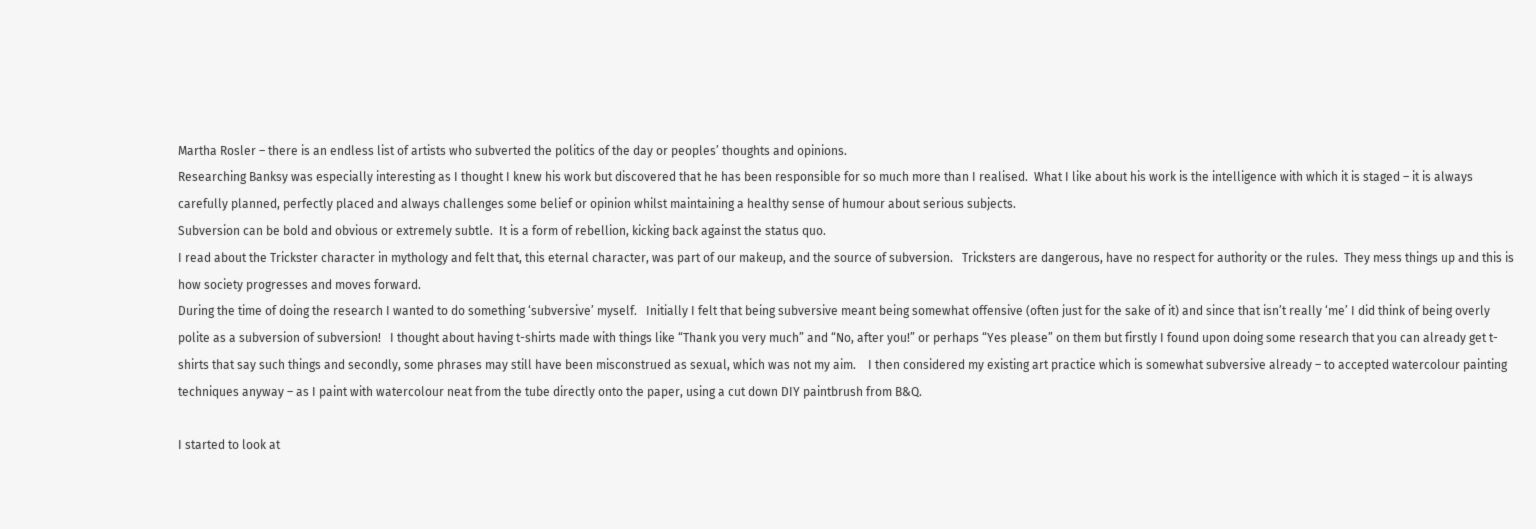Martha Rosler – there is an endless list of artists who subverted the politics of the day or peoples’ thoughts and opinions.
Researching Banksy was especially interesting as I thought I knew his work but discovered that he has been responsible for so much more than I realised.  What I like about his work is the intelligence with which it is staged – it is always carefully planned, perfectly placed and always challenges some belief or opinion whilst maintaining a healthy sense of humour about serious subjects.
Subversion can be bold and obvious or extremely subtle.  It is a form of rebellion, kicking back against the status quo.
I read about the Trickster character in mythology and felt that, this eternal character, was part of our makeup, and the source of subversion.   Tricksters are dangerous, have no respect for authority or the rules.  They mess things up and this is how society progresses and moves forward.
During the time of doing the research I wanted to do something ‘subversive’ myself.   Initially I felt that being subversive meant being somewhat offensive (often just for the sake of it) and since that isn’t really ‘me’ I did think of being overly polite as a subversion of subversion!   I thought about having t-shirts made with things like “Thank you very much” and “No, after you!” or perhaps “Yes please” on them but firstly I found upon doing some research that you can already get t-shirts that say such things and secondly, some phrases may still have been misconstrued as sexual, which was not my aim.    I then considered my existing art practice which is somewhat subversive already – to accepted watercolour painting techniques anyway – as I paint with watercolour neat from the tube directly onto the paper, using a cut down DIY paintbrush from B&Q.

I started to look at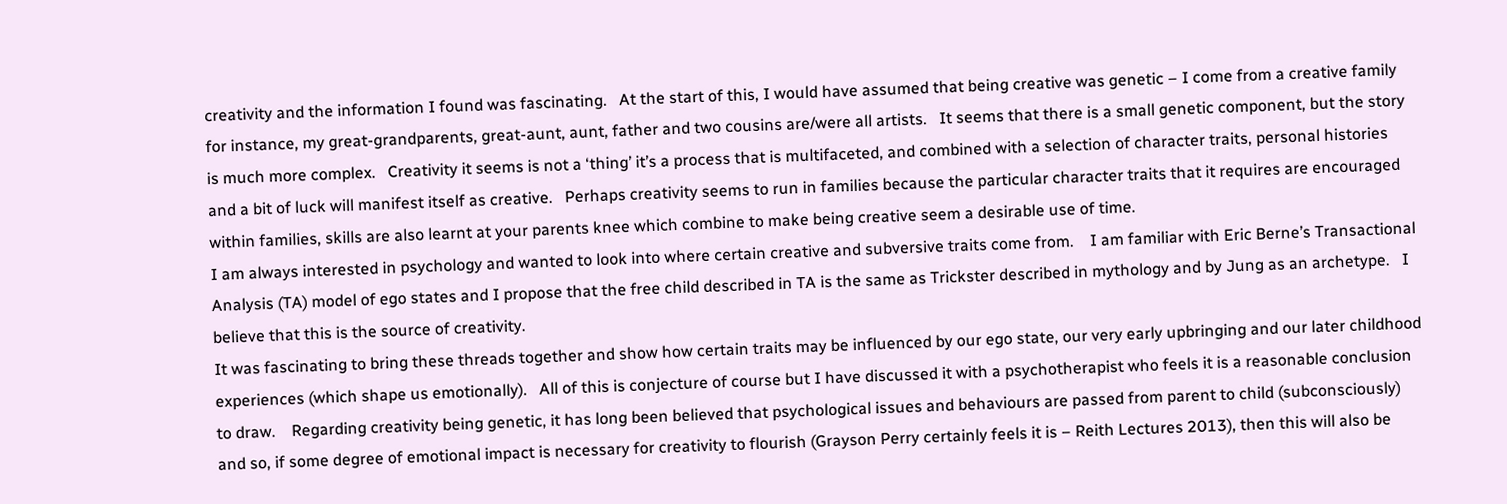creativity and the information I found was fascinating.   At the start of this, I would have assumed that being creative was genetic – I come from a creative family for instance, my great-grandparents, great-aunt, aunt, father and two cousins are/were all artists.   It seems that there is a small genetic component, but the story is much more complex.   Creativity it seems is not a ‘thing’ it’s a process that is multifaceted, and combined with a selection of character traits, personal histories and a bit of luck will manifest itself as creative.   Perhaps creativity seems to run in families because the particular character traits that it requires are encouraged within families, skills are also learnt at your parents knee which combine to make being creative seem a desirable use of time.
I am always interested in psychology and wanted to look into where certain creative and subversive traits come from.    I am familiar with Eric Berne’s Transactional Analysis (TA) model of ego states and I propose that the free child described in TA is the same as Trickster described in mythology and by Jung as an archetype.   I believe that this is the source of creativity.
It was fascinating to bring these threads together and show how certain traits may be influenced by our ego state, our very early upbringing and our later childhood experiences (which shape us emotionally).   All of this is conjecture of course but I have discussed it with a psychotherapist who feels it is a reasonable conclusion to draw.    Regarding creativity being genetic, it has long been believed that psychological issues and behaviours are passed from parent to child (subconsciously) and so, if some degree of emotional impact is necessary for creativity to flourish (Grayson Perry certainly feels it is – Reith Lectures 2013), then this will also be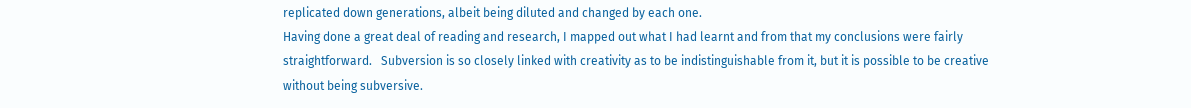replicated down generations, albeit being diluted and changed by each one.
Having done a great deal of reading and research, I mapped out what I had learnt and from that my conclusions were fairly straightforward.   Subversion is so closely linked with creativity as to be indistinguishable from it, but it is possible to be creative without being subversive.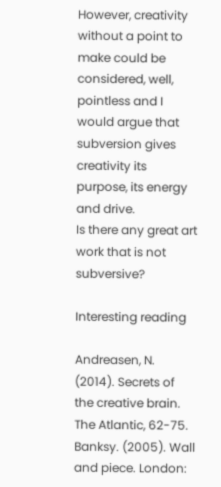However, creativity without a point to make could be considered, well, pointless and I would argue that subversion gives creativity its purpose, its energy and drive.
Is there any great art work that is not subversive?

Interesting reading

Andreasen, N. (2014). Secrets of the creative brain. The Atlantic, 62-75.
Banksy. (2005). Wall and piece. London: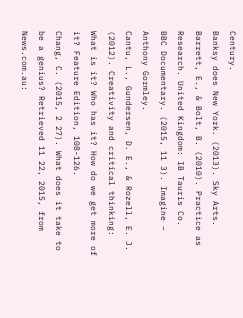Century.
Banksy does New York. (2013). Sky Arts.
Barrett, E., & Bolt, B. (2010). Practice as Research. United Kingdom: IB Tauris Co.
BBC Documentary. (2015, 11 3). Imagine – Anthony Gormley.
Cantu, L., Gundersen, D. E., & Rozell, E. J. (2012). Creativity and critical thinking: What is it? Who has it? How do we get more of it? Feature Edition, 108-126.
Chang, C. (2015, 2 27). What does it take to be a genius? Retrieved 11 22, 2015, from News.com.au: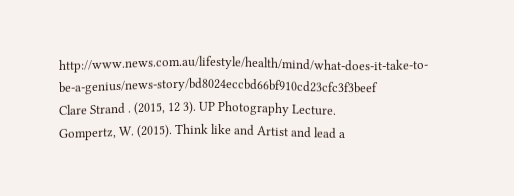http://www.news.com.au/lifestyle/health/mind/what-does-it-take-to-be-a-genius/news-story/bd8024eccbd66bf910cd23cfc3f3beef
Clare Strand . (2015, 12 3). UP Photography Lecture.
Gompertz, W. (2015). Think like and Artist and lead a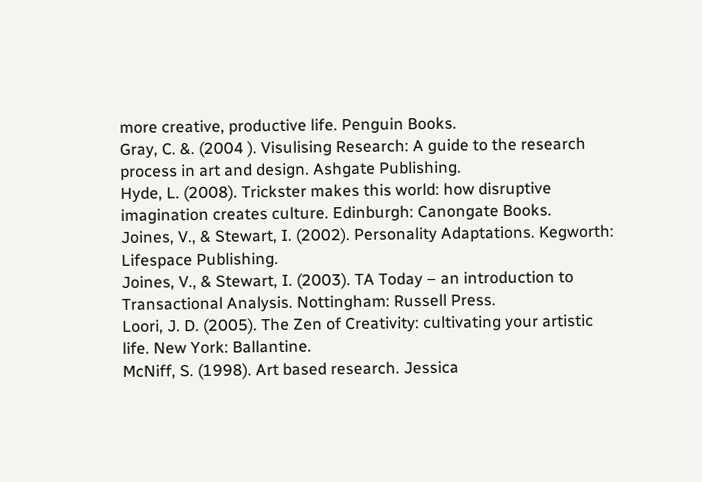more creative, productive life. Penguin Books.
Gray, C. &. (2004 ). Visulising Research: A guide to the research process in art and design. Ashgate Publishing.
Hyde, L. (2008). Trickster makes this world: how disruptive imagination creates culture. Edinburgh: Canongate Books.
Joines, V., & Stewart, I. (2002). Personality Adaptations. Kegworth: Lifespace Publishing.
Joines, V., & Stewart, I. (2003). TA Today – an introduction to Transactional Analysis. Nottingham: Russell Press.
Loori, J. D. (2005). The Zen of Creativity: cultivating your artistic life. New York: Ballantine.
McNiff, S. (1998). Art based research. Jessica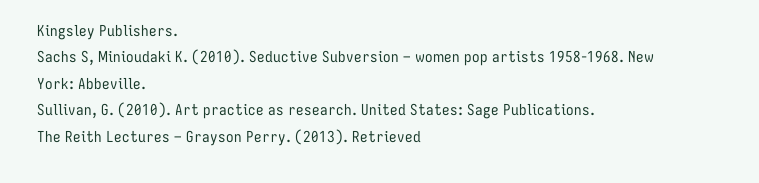Kingsley Publishers.
Sachs S, Minioudaki K. (2010). Seductive Subversion – women pop artists 1958-1968. New York: Abbeville.
Sullivan, G. (2010). Art practice as research. United States: Sage Publications.
The Reith Lectures – Grayson Perry. (2013). Retrieved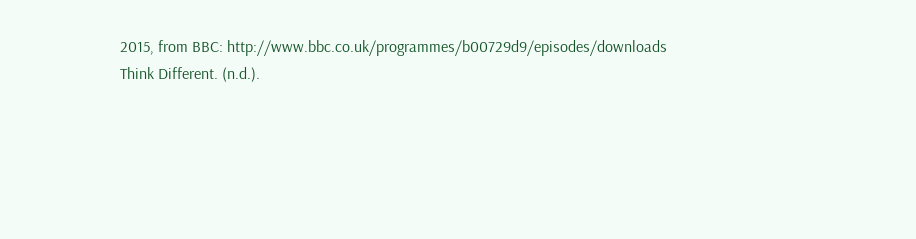2015, from BBC: http://www.bbc.co.uk/programmes/b00729d9/episodes/downloads
Think Different. (n.d.).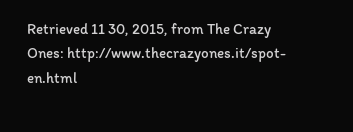Retrieved 11 30, 2015, from The Crazy Ones: http://www.thecrazyones.it/spot-en.html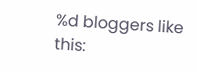%d bloggers like this: